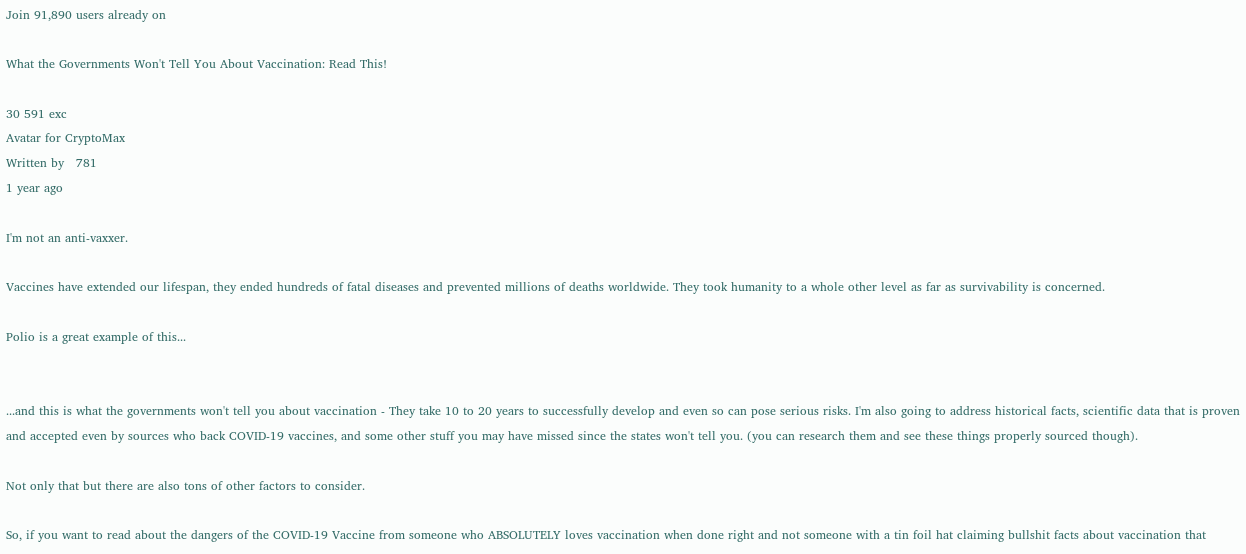Join 91,890 users already on

What the Governments Won't Tell You About Vaccination: Read This!

30 591 exc
Avatar for CryptoMax
Written by   781
1 year ago

I'm not an anti-vaxxer.

Vaccines have extended our lifespan, they ended hundreds of fatal diseases and prevented millions of deaths worldwide. They took humanity to a whole other level as far as survivability is concerned.

Polio is a great example of this...


...and this is what the governments won't tell you about vaccination - They take 10 to 20 years to successfully develop and even so can pose serious risks. I'm also going to address historical facts, scientific data that is proven and accepted even by sources who back COVID-19 vaccines, and some other stuff you may have missed since the states won't tell you. (you can research them and see these things properly sourced though).

Not only that but there are also tons of other factors to consider.

So, if you want to read about the dangers of the COVID-19 Vaccine from someone who ABSOLUTELY loves vaccination when done right and not someone with a tin foil hat claiming bullshit facts about vaccination that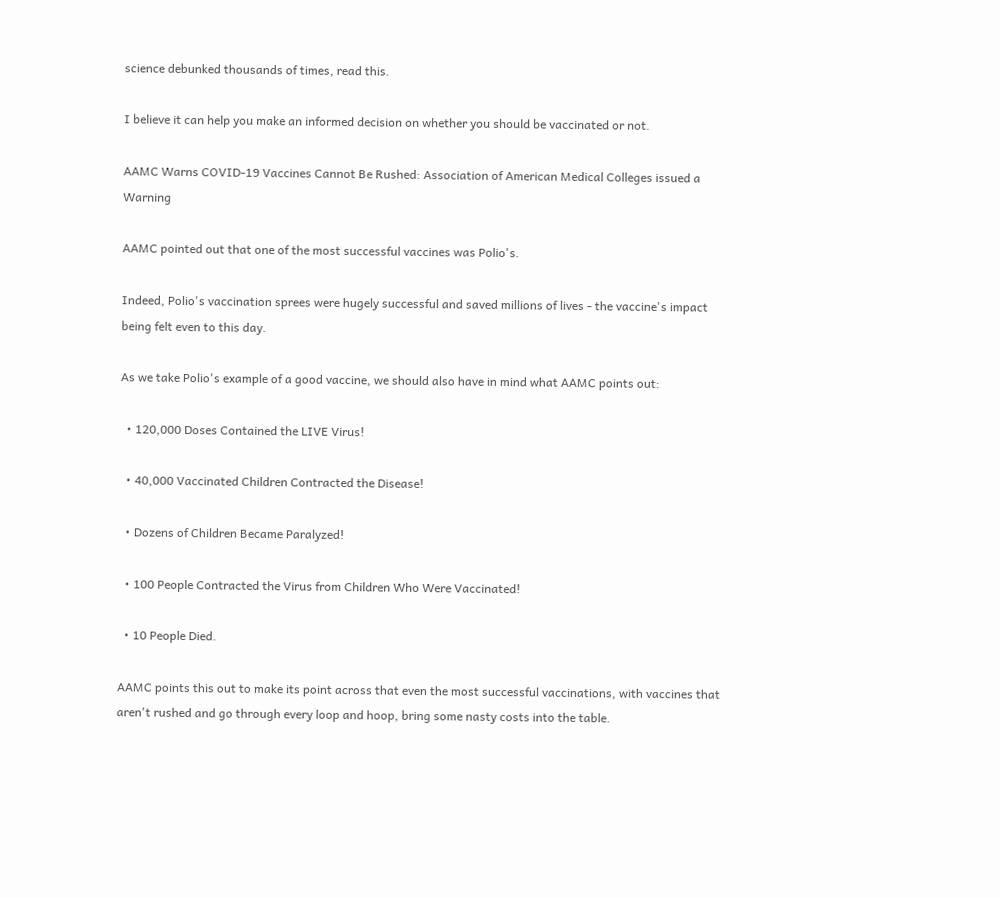science debunked thousands of times, read this.

I believe it can help you make an informed decision on whether you should be vaccinated or not.

AAMC Warns COVID-19 Vaccines Cannot Be Rushed: Association of American Medical Colleges issued a Warning

AAMC pointed out that one of the most successful vaccines was Polio's.

Indeed, Polio's vaccination sprees were hugely successful and saved millions of lives - the vaccine's impact being felt even to this day.

As we take Polio's example of a good vaccine, we should also have in mind what AAMC points out:

  • 120,000 Doses Contained the LIVE Virus!

  • 40,000 Vaccinated Children Contracted the Disease!

  • Dozens of Children Became Paralyzed!

  • 100 People Contracted the Virus from Children Who Were Vaccinated!

  • 10 People Died.

AAMC points this out to make its point across that even the most successful vaccinations, with vaccines that aren't rushed and go through every loop and hoop, bring some nasty costs into the table.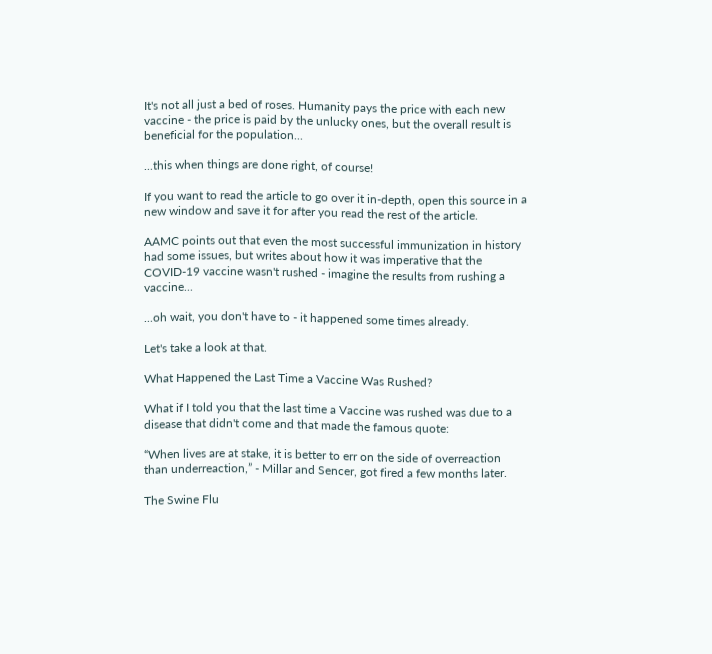It's not all just a bed of roses. Humanity pays the price with each new vaccine - the price is paid by the unlucky ones, but the overall result is beneficial for the population...

...this when things are done right, of course!

If you want to read the article to go over it in-depth, open this source in a new window and save it for after you read the rest of the article.

AAMC points out that even the most successful immunization in history had some issues, but writes about how it was imperative that the COVID-19 vaccine wasn't rushed - imagine the results from rushing a vaccine...

...oh wait, you don't have to - it happened some times already.

Let's take a look at that.

What Happened the Last Time a Vaccine Was Rushed?

What if I told you that the last time a Vaccine was rushed was due to a disease that didn't come and that made the famous quote:

“When lives are at stake, it is better to err on the side of overreaction than underreaction,” - Millar and Sencer, got fired a few months later.

The Swine Flu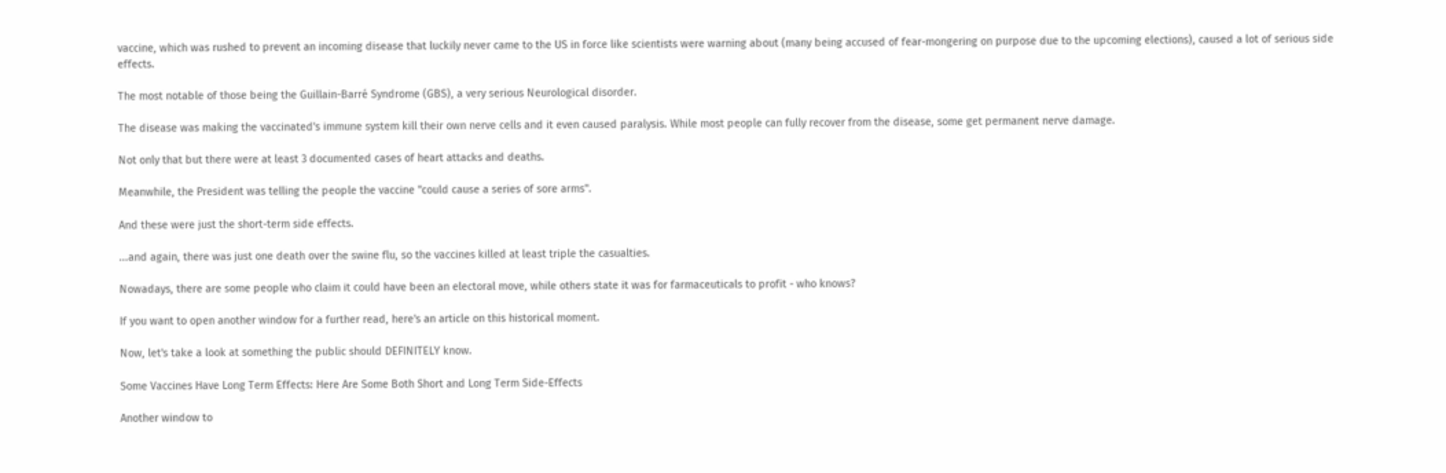vaccine, which was rushed to prevent an incoming disease that luckily never came to the US in force like scientists were warning about (many being accused of fear-mongering on purpose due to the upcoming elections), caused a lot of serious side effects.

The most notable of those being the Guillain-Barré Syndrome (GBS), a very serious Neurological disorder.

The disease was making the vaccinated's immune system kill their own nerve cells and it even caused paralysis. While most people can fully recover from the disease, some get permanent nerve damage.

Not only that but there were at least 3 documented cases of heart attacks and deaths.

Meanwhile, the President was telling the people the vaccine "could cause a series of sore arms".

And these were just the short-term side effects.

...and again, there was just one death over the swine flu, so the vaccines killed at least triple the casualties.

Nowadays, there are some people who claim it could have been an electoral move, while others state it was for farmaceuticals to profit - who knows?

If you want to open another window for a further read, here's an article on this historical moment.

Now, let's take a look at something the public should DEFINITELY know.

Some Vaccines Have Long Term Effects: Here Are Some Both Short and Long Term Side-Effects

Another window to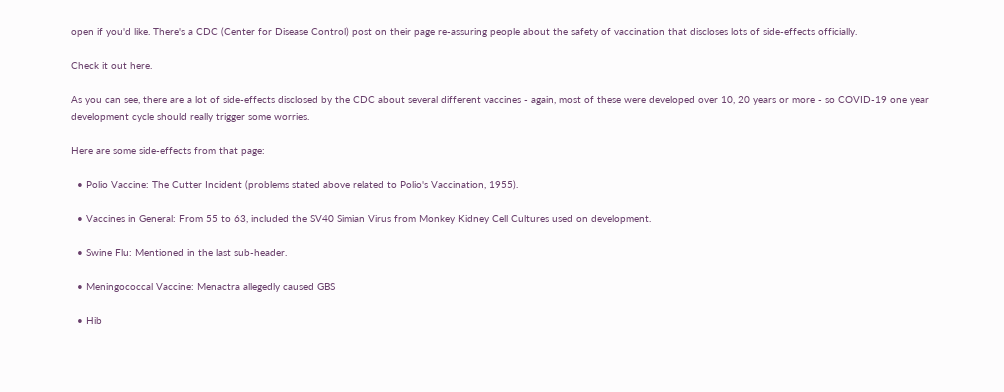open if you'd like. There's a CDC (Center for Disease Control) post on their page re-assuring people about the safety of vaccination that discloses lots of side-effects officially.

Check it out here.

As you can see, there are a lot of side-effects disclosed by the CDC about several different vaccines - again, most of these were developed over 10, 20 years or more - so COVID-19 one year development cycle should really trigger some worries.

Here are some side-effects from that page:

  • Polio Vaccine: The Cutter Incident (problems stated above related to Polio's Vaccination, 1955).

  • Vaccines in General: From 55 to 63, included the SV40 Simian Virus from Monkey Kidney Cell Cultures used on development.

  • Swine Flu: Mentioned in the last sub-header.

  • Meningococcal Vaccine: Menactra allegedly caused GBS

  • Hib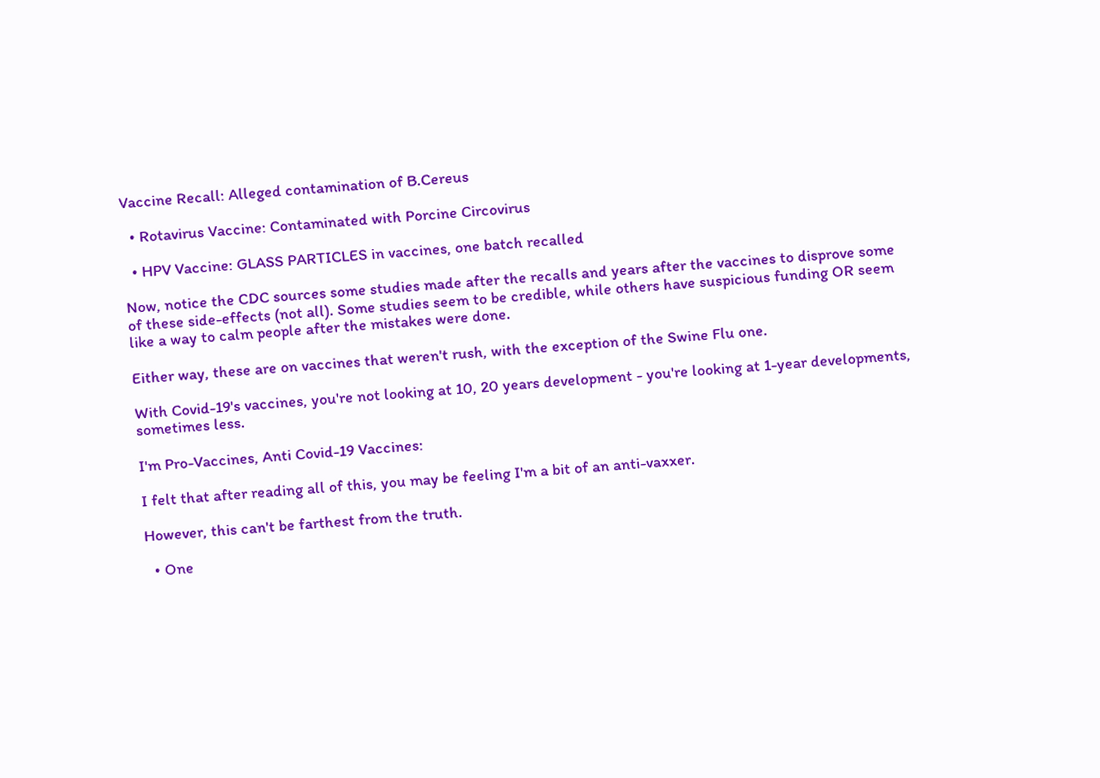Vaccine Recall: Alleged contamination of B.Cereus

  • Rotavirus Vaccine: Contaminated with Porcine Circovirus

  • HPV Vaccine: GLASS PARTICLES in vaccines, one batch recalled

Now, notice the CDC sources some studies made after the recalls and years after the vaccines to disprove some of these side-effects (not all). Some studies seem to be credible, while others have suspicious funding OR seem like a way to calm people after the mistakes were done.

Either way, these are on vaccines that weren't rush, with the exception of the Swine Flu one.

With Covid-19's vaccines, you're not looking at 10, 20 years development - you're looking at 1-year developments, sometimes less.

I'm Pro-Vaccines, Anti Covid-19 Vaccines:

I felt that after reading all of this, you may be feeling I'm a bit of an anti-vaxxer.

However, this can't be farthest from the truth.

  • One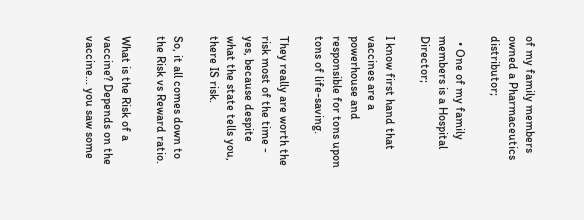of my family members owned a Pharmaceutics distributor;

  • One of my family members is a Hospital Director;

I know first hand that vaccines are a powerhouse and responsible for tons upon tons of life-saving.

They really are worth the risk most of the time - yes, because despite what the state tells you, there IS risk.

So, it all comes down to the Risk vs Reward ratio.

What is the Risk of a vaccine? Depends on the vaccine... you saw some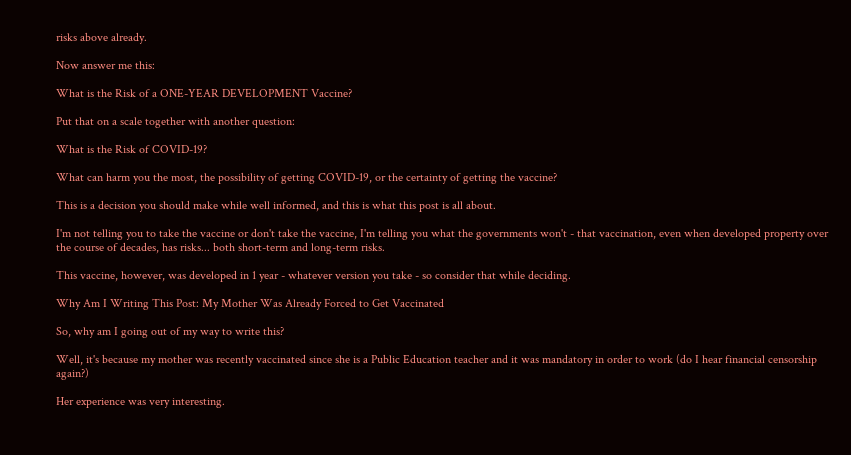risks above already.

Now answer me this:

What is the Risk of a ONE-YEAR DEVELOPMENT Vaccine?

Put that on a scale together with another question:

What is the Risk of COVID-19?

What can harm you the most, the possibility of getting COVID-19, or the certainty of getting the vaccine?

This is a decision you should make while well informed, and this is what this post is all about.

I'm not telling you to take the vaccine or don't take the vaccine, I'm telling you what the governments won't - that vaccination, even when developed property over the course of decades, has risks... both short-term and long-term risks.

This vaccine, however, was developed in 1 year - whatever version you take - so consider that while deciding.

Why Am I Writing This Post: My Mother Was Already Forced to Get Vaccinated

So, why am I going out of my way to write this?

Well, it's because my mother was recently vaccinated since she is a Public Education teacher and it was mandatory in order to work (do I hear financial censorship again?)

Her experience was very interesting.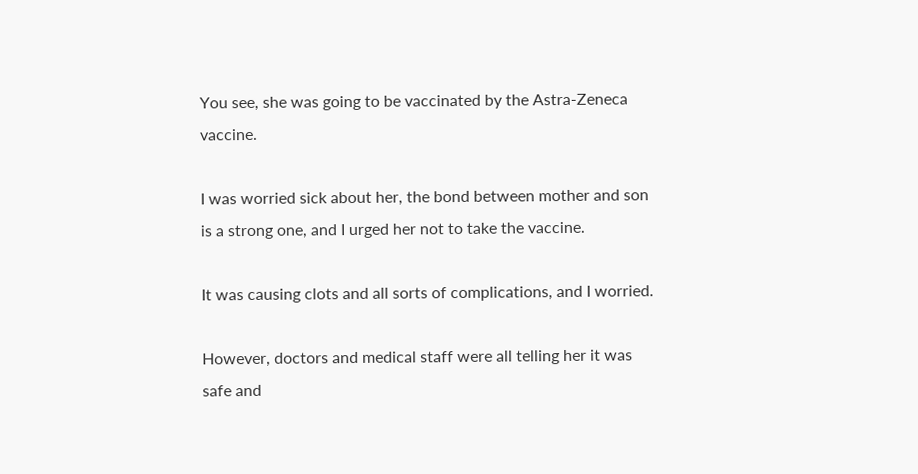You see, she was going to be vaccinated by the Astra-Zeneca vaccine.

I was worried sick about her, the bond between mother and son is a strong one, and I urged her not to take the vaccine.

It was causing clots and all sorts of complications, and I worried.

However, doctors and medical staff were all telling her it was safe and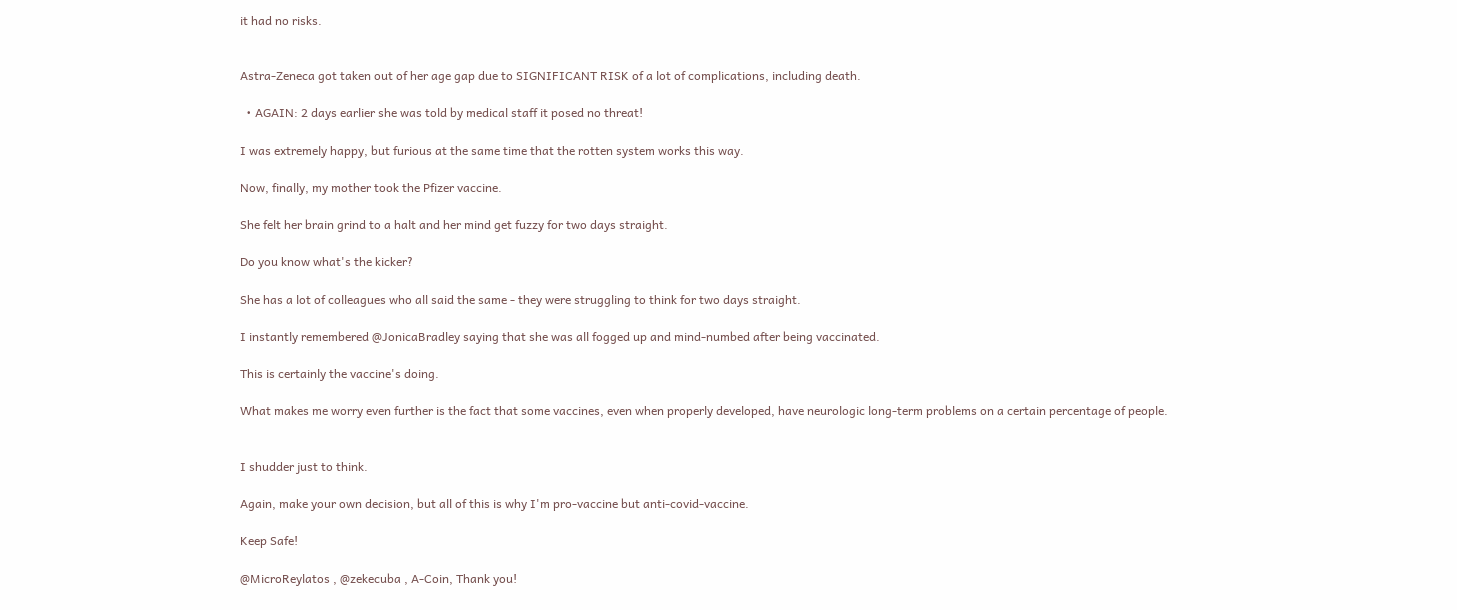it had no risks.


Astra-Zeneca got taken out of her age gap due to SIGNIFICANT RISK of a lot of complications, including death.

  • AGAIN: 2 days earlier she was told by medical staff it posed no threat!

I was extremely happy, but furious at the same time that the rotten system works this way.

Now, finally, my mother took the Pfizer vaccine.

She felt her brain grind to a halt and her mind get fuzzy for two days straight.

Do you know what's the kicker?

She has a lot of colleagues who all said the same - they were struggling to think for two days straight.

I instantly remembered @JonicaBradley saying that she was all fogged up and mind-numbed after being vaccinated.

This is certainly the vaccine's doing.

What makes me worry even further is the fact that some vaccines, even when properly developed, have neurologic long-term problems on a certain percentage of people.


I shudder just to think.

Again, make your own decision, but all of this is why I'm pro-vaccine but anti-covid-vaccine.

Keep Safe!

@MicroReylatos , @zekecuba , A-Coin, Thank you!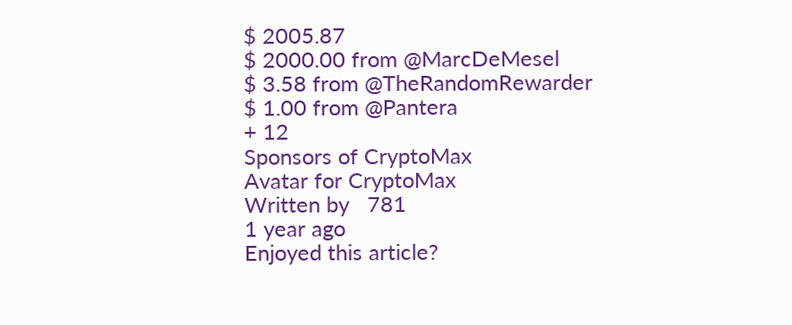$ 2005.87
$ 2000.00 from @MarcDeMesel
$ 3.58 from @TheRandomRewarder
$ 1.00 from @Pantera
+ 12
Sponsors of CryptoMax
Avatar for CryptoMax
Written by   781
1 year ago
Enjoyed this article?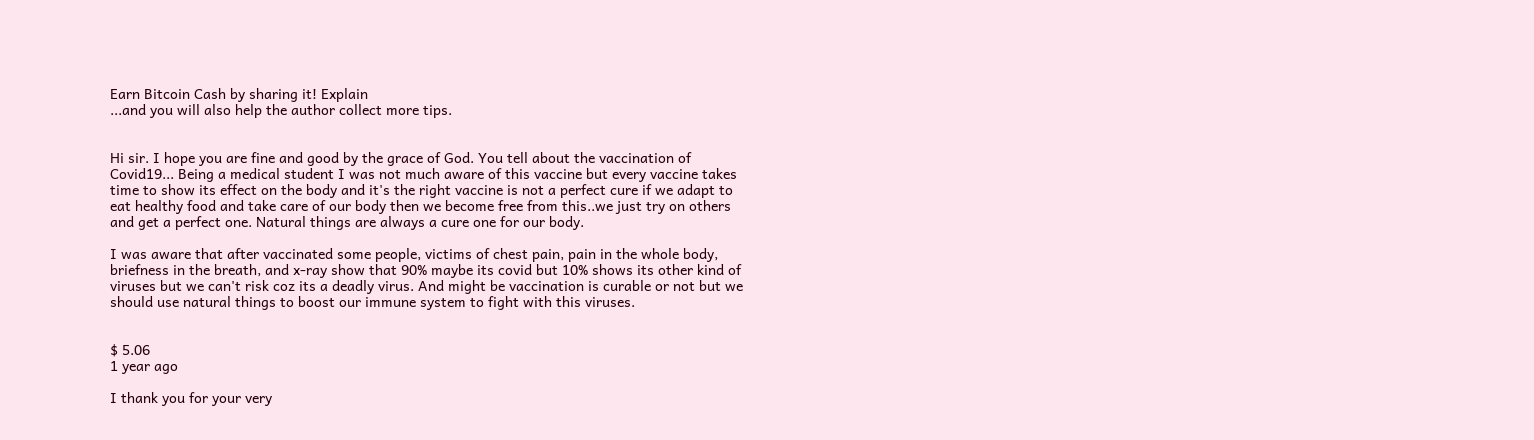Earn Bitcoin Cash by sharing it! Explain
...and you will also help the author collect more tips.


Hi sir. I hope you are fine and good by the grace of God. You tell about the vaccination of Covid19... Being a medical student I was not much aware of this vaccine but every vaccine takes time to show its effect on the body and it's the right vaccine is not a perfect cure if we adapt to eat healthy food and take care of our body then we become free from this..we just try on others and get a perfect one. Natural things are always a cure one for our body.

I was aware that after vaccinated some people, victims of chest pain, pain in the whole body, briefness in the breath, and x-ray show that 90% maybe its covid but 10% shows its other kind of viruses but we can't risk coz its a deadly virus. And might be vaccination is curable or not but we should use natural things to boost our immune system to fight with this viruses.


$ 5.06
1 year ago

I thank you for your very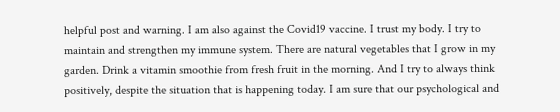helpful post and warning. I am also against the Covid19 vaccine. I trust my body. I try to maintain and strengthen my immune system. There are natural vegetables that I grow in my garden. Drink a vitamin smoothie from fresh fruit in the morning. And I try to always think positively, despite the situation that is happening today. I am sure that our psychological and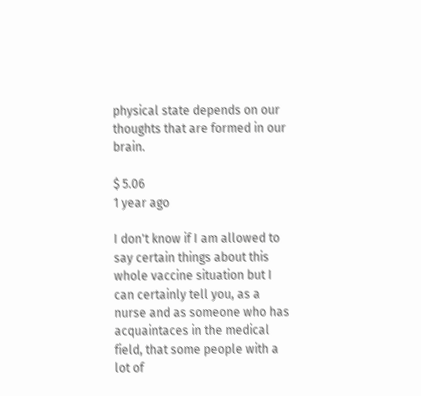physical state depends on our thoughts that are formed in our brain.

$ 5.06
1 year ago

I don't know if I am allowed to say certain things about this whole vaccine situation but I can certainly tell you, as a nurse and as someone who has acquaintaces in the medical field, that some people with a lot of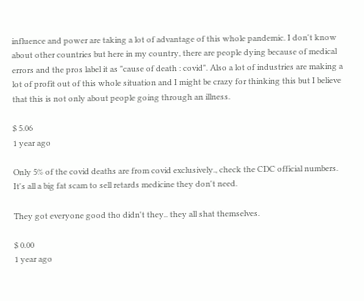influence and power are taking a lot of advantage of this whole pandemic. I don't know about other countries but here in my country, there are people dying because of medical errors and the pros label it as "cause of death : covid". Also a lot of industries are making a lot of profit out of this whole situation and I might be crazy for thinking this but I believe that this is not only about people going through an illness.

$ 5.06
1 year ago

Only 5% of the covid deaths are from covid exclusively., check the CDC official numbers. It's all a big fat scam to sell retards medicine they don't need.

They got everyone good tho didn't they.. they all shat themselves.

$ 0.00
1 year ago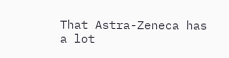That Astra-Zeneca has a lot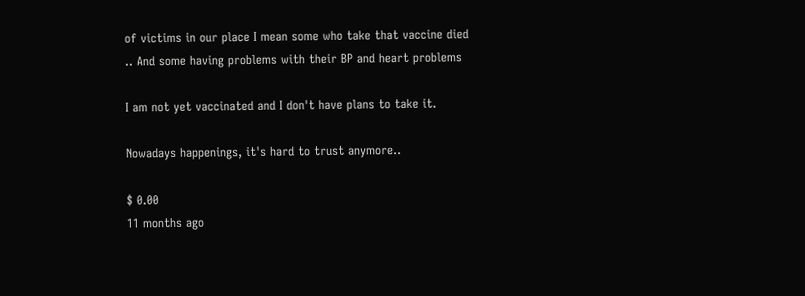of victims in our place I mean some who take that vaccine died .. And some having problems with their BP and heart problems

I am not yet vaccinated and I don't have plans to take it.

Nowadays happenings, it's hard to trust anymore..

$ 0.00
11 months ago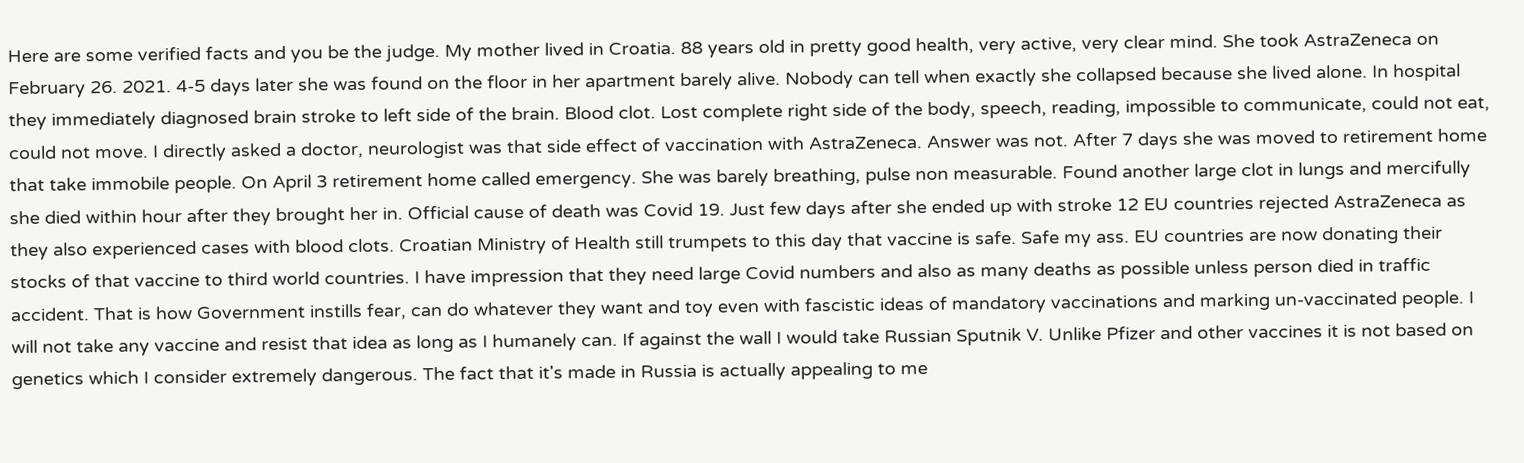Here are some verified facts and you be the judge. My mother lived in Croatia. 88 years old in pretty good health, very active, very clear mind. She took AstraZeneca on February 26. 2021. 4-5 days later she was found on the floor in her apartment barely alive. Nobody can tell when exactly she collapsed because she lived alone. In hospital they immediately diagnosed brain stroke to left side of the brain. Blood clot. Lost complete right side of the body, speech, reading, impossible to communicate, could not eat, could not move. I directly asked a doctor, neurologist was that side effect of vaccination with AstraZeneca. Answer was not. After 7 days she was moved to retirement home that take immobile people. On April 3 retirement home called emergency. She was barely breathing, pulse non measurable. Found another large clot in lungs and mercifully she died within hour after they brought her in. Official cause of death was Covid 19. Just few days after she ended up with stroke 12 EU countries rejected AstraZeneca as they also experienced cases with blood clots. Croatian Ministry of Health still trumpets to this day that vaccine is safe. Safe my ass. EU countries are now donating their stocks of that vaccine to third world countries. I have impression that they need large Covid numbers and also as many deaths as possible unless person died in traffic accident. That is how Government instills fear, can do whatever they want and toy even with fascistic ideas of mandatory vaccinations and marking un-vaccinated people. I will not take any vaccine and resist that idea as long as I humanely can. If against the wall I would take Russian Sputnik V. Unlike Pfizer and other vaccines it is not based on genetics which I consider extremely dangerous. The fact that it's made in Russia is actually appealing to me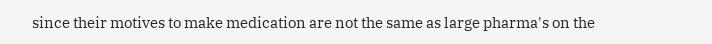since their motives to make medication are not the same as large pharma's on the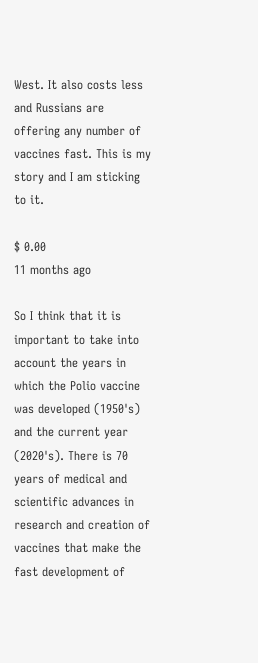West. It also costs less and Russians are offering any number of vaccines fast. This is my story and I am sticking to it.

$ 0.00
11 months ago

So I think that it is important to take into account the years in which the Polio vaccine was developed (1950's) and the current year (2020's). There is 70 years of medical and scientific advances in research and creation of vaccines that make the fast development of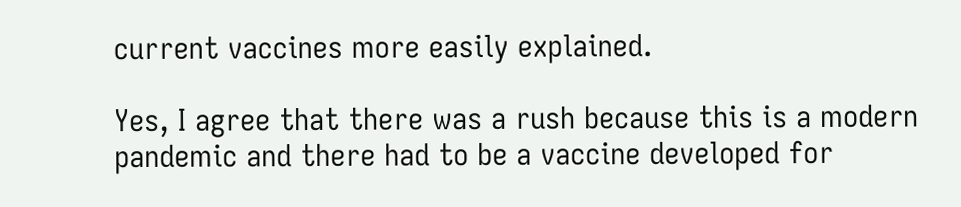current vaccines more easily explained.

Yes, I agree that there was a rush because this is a modern pandemic and there had to be a vaccine developed for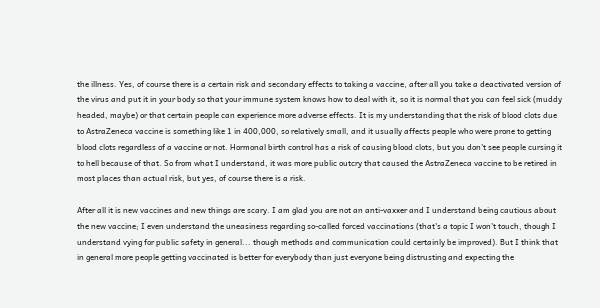the illness. Yes, of course there is a certain risk and secondary effects to taking a vaccine, after all you take a deactivated version of the virus and put it in your body so that your immune system knows how to deal with it, so it is normal that you can feel sick (muddy headed, maybe) or that certain people can experience more adverse effects. It is my understanding that the risk of blood clots due to AstraZeneca vaccine is something like 1 in 400,000, so relatively small, and it usually affects people who were prone to getting blood clots regardless of a vaccine or not. Hormonal birth control has a risk of causing blood clots, but you don't see people cursing it to hell because of that. So from what I understand, it was more public outcry that caused the AstraZeneca vaccine to be retired in most places than actual risk, but yes, of course there is a risk.

After all it is new vaccines and new things are scary. I am glad you are not an anti-vaxxer and I understand being cautious about the new vaccine; I even understand the uneasiness regarding so-called forced vaccinations (that's a topic I won't touch, though I understand vying for public safety in general... though methods and communication could certainly be improved). But I think that in general more people getting vaccinated is better for everybody than just everyone being distrusting and expecting the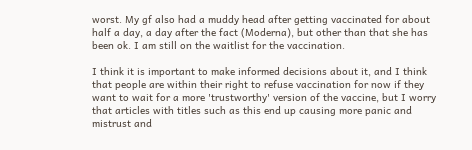worst. My gf also had a muddy head after getting vaccinated for about half a day, a day after the fact (Moderna), but other than that she has been ok. I am still on the waitlist for the vaccination.

I think it is important to make informed decisions about it, and I think that people are within their right to refuse vaccination for now if they want to wait for a more 'trustworthy' version of the vaccine, but I worry that articles with titles such as this end up causing more panic and mistrust and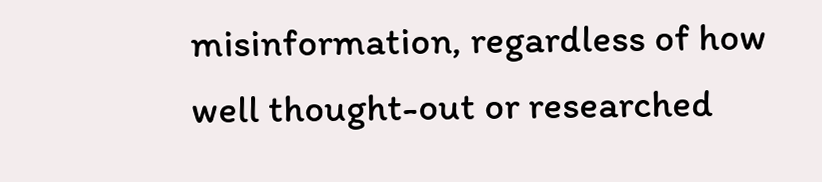misinformation, regardless of how well thought-out or researched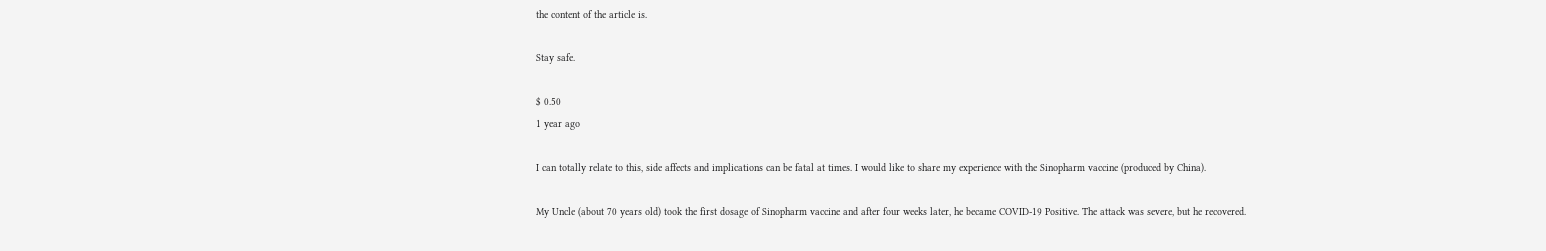the content of the article is.

Stay safe.

$ 0.50
1 year ago

I can totally relate to this, side affects and implications can be fatal at times. I would like to share my experience with the Sinopharm vaccine (produced by China).

My Uncle (about 70 years old) took the first dosage of Sinopharm vaccine and after four weeks later, he became COVID-19 Positive. The attack was severe, but he recovered.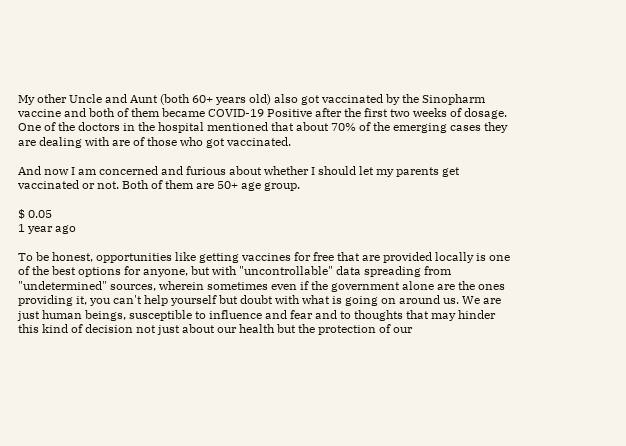My other Uncle and Aunt (both 60+ years old) also got vaccinated by the Sinopharm vaccine and both of them became COVID-19 Positive after the first two weeks of dosage. One of the doctors in the hospital mentioned that about 70% of the emerging cases they are dealing with are of those who got vaccinated.

And now I am concerned and furious about whether I should let my parents get vaccinated or not. Both of them are 50+ age group.

$ 0.05
1 year ago

To be honest, opportunities like getting vaccines for free that are provided locally is one of the best options for anyone, but with "uncontrollable" data spreading from "undetermined" sources, wherein sometimes even if the government alone are the ones providing it, you can't help yourself but doubt with what is going on around us. We are just human beings, susceptible to influence and fear and to thoughts that may hinder this kind of decision not just about our health but the protection of our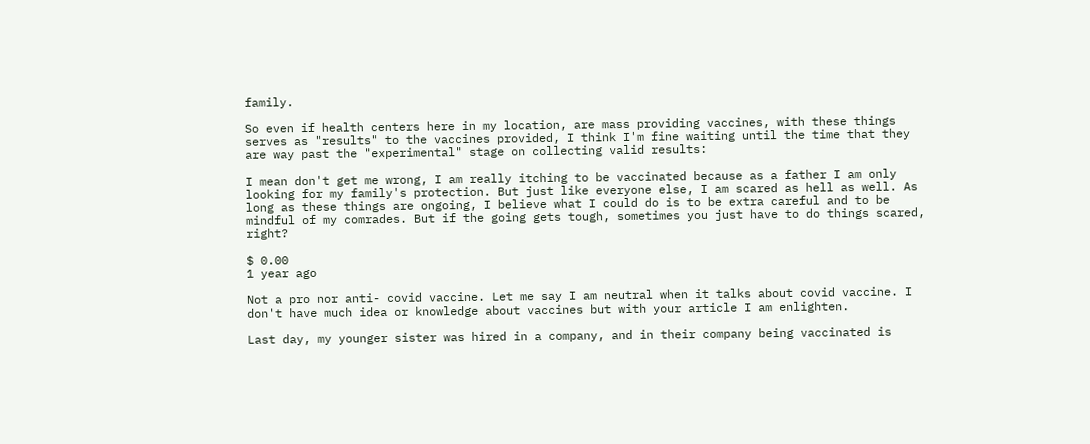family.

So even if health centers here in my location, are mass providing vaccines, with these things serves as "results" to the vaccines provided, I think I'm fine waiting until the time that they are way past the "experimental" stage on collecting valid results:

I mean don't get me wrong, I am really itching to be vaccinated because as a father I am only looking for my family's protection. But just like everyone else, I am scared as hell as well. As long as these things are ongoing, I believe what I could do is to be extra careful and to be mindful of my comrades. But if the going gets tough, sometimes you just have to do things scared, right?

$ 0.00
1 year ago

Not a pro nor anti- covid vaccine. Let me say I am neutral when it talks about covid vaccine. I don't have much idea or knowledge about vaccines but with your article I am enlighten.

Last day, my younger sister was hired in a company, and in their company being vaccinated is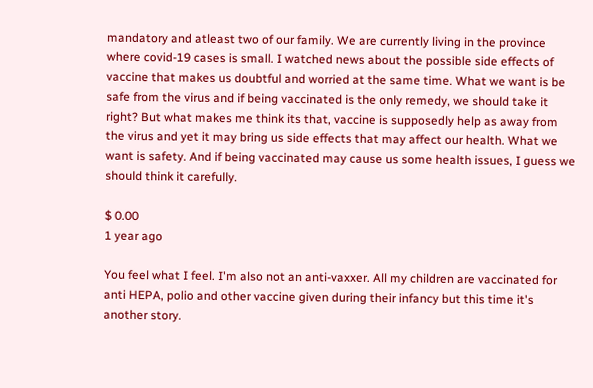mandatory and atleast two of our family. We are currently living in the province where covid-19 cases is small. I watched news about the possible side effects of vaccine that makes us doubtful and worried at the same time. What we want is be safe from the virus and if being vaccinated is the only remedy, we should take it right? But what makes me think its that, vaccine is supposedly help as away from the virus and yet it may bring us side effects that may affect our health. What we want is safety. And if being vaccinated may cause us some health issues, I guess we should think it carefully.

$ 0.00
1 year ago

You feel what I feel. I'm also not an anti-vaxxer. All my children are vaccinated for anti HEPA, polio and other vaccine given during their infancy but this time it's another story.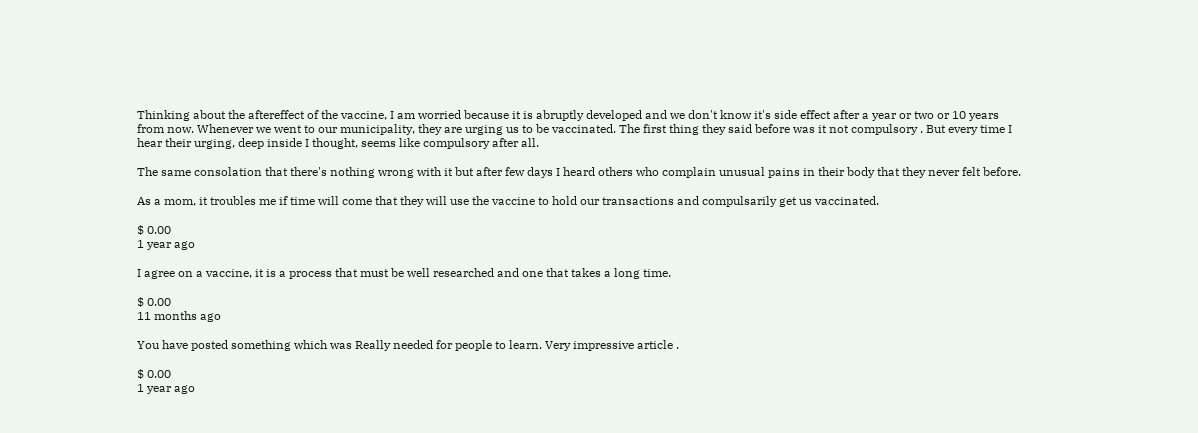Thinking about the aftereffect of the vaccine, I am worried because it is abruptly developed and we don't know it's side effect after a year or two or 10 years from now. Whenever we went to our municipality, they are urging us to be vaccinated. The first thing they said before was it not compulsory . But every time I hear their urging, deep inside I thought, seems like compulsory after all.

The same consolation that there's nothing wrong with it but after few days I heard others who complain unusual pains in their body that they never felt before.

As a mom, it troubles me if time will come that they will use the vaccine to hold our transactions and compulsarily get us vaccinated.

$ 0.00
1 year ago

I agree on a vaccine, it is a process that must be well researched and one that takes a long time.

$ 0.00
11 months ago

You have posted something which was Really needed for people to learn. Very impressive article .

$ 0.00
1 year ago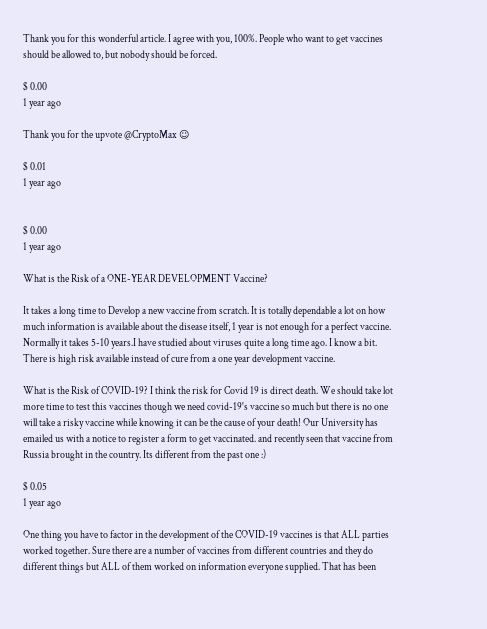Thank you for this wonderful article. I agree with you, 100%. People who want to get vaccines should be allowed to, but nobody should be forced.

$ 0.00
1 year ago

Thank you for the upvote @CryptoMax ☺

$ 0.01
1 year ago


$ 0.00
1 year ago

What is the Risk of a ONE-YEAR DEVELOPMENT Vaccine?

It takes a long time to Develop a new vaccine from scratch. It is totally dependable a lot on how much information is available about the disease itself, 1 year is not enough for a perfect vaccine. Normally it takes 5-10 years.I have studied about viruses quite a long time ago. I know a bit. There is high risk available instead of cure from a one year development vaccine.

What is the Risk of COVID-19? I think the risk for Covid 19 is direct death. We should take lot more time to test this vaccines though we need covid-19's vaccine so much but there is no one will take a risky vaccine while knowing it can be the cause of your death! Our University has emailed us with a notice to register a form to get vaccinated. and recently seen that vaccine from Russia brought in the country. Its different from the past one :)

$ 0.05
1 year ago

One thing you have to factor in the development of the COVID-19 vaccines is that ALL parties worked together. Sure there are a number of vaccines from different countries and they do different things but ALL of them worked on information everyone supplied. That has been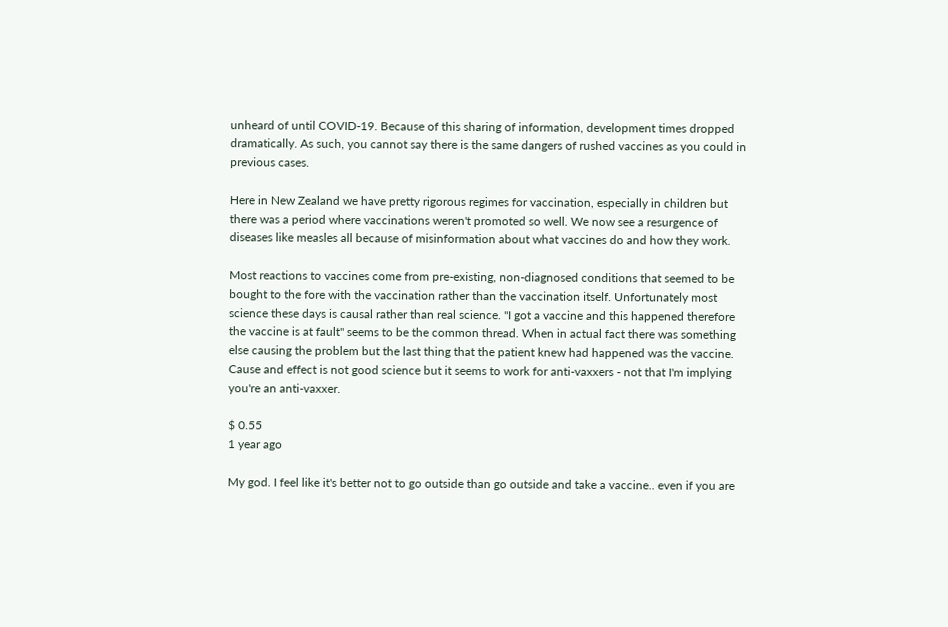unheard of until COVID-19. Because of this sharing of information, development times dropped dramatically. As such, you cannot say there is the same dangers of rushed vaccines as you could in previous cases.

Here in New Zealand we have pretty rigorous regimes for vaccination, especially in children but there was a period where vaccinations weren't promoted so well. We now see a resurgence of diseases like measles all because of misinformation about what vaccines do and how they work.

Most reactions to vaccines come from pre-existing, non-diagnosed conditions that seemed to be bought to the fore with the vaccination rather than the vaccination itself. Unfortunately most science these days is causal rather than real science. "I got a vaccine and this happened therefore the vaccine is at fault" seems to be the common thread. When in actual fact there was something else causing the problem but the last thing that the patient knew had happened was the vaccine. Cause and effect is not good science but it seems to work for anti-vaxxers - not that I'm implying you're an anti-vaxxer.

$ 0.55
1 year ago

My god. I feel like it's better not to go outside than go outside and take a vaccine.. even if you are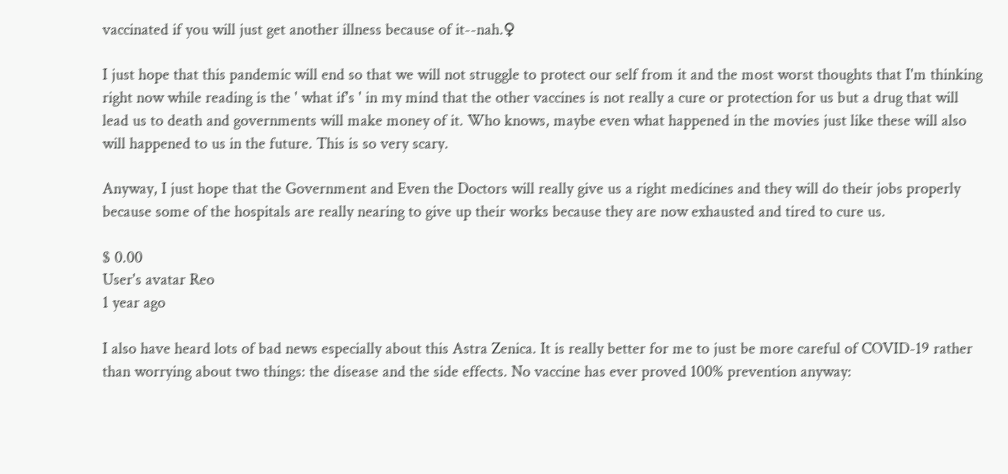vaccinated if you will just get another illness because of it--nah.♀

I just hope that this pandemic will end so that we will not struggle to protect our self from it and the most worst thoughts that I'm thinking right now while reading is the ' what if's ' in my mind that the other vaccines is not really a cure or protection for us but a drug that will lead us to death and governments will make money of it. Who knows, maybe even what happened in the movies just like these will also will happened to us in the future. This is so very scary.

Anyway, I just hope that the Government and Even the Doctors will really give us a right medicines and they will do their jobs properly because some of the hospitals are really nearing to give up their works because they are now exhausted and tired to cure us.

$ 0.00
User's avatar Reo
1 year ago

I also have heard lots of bad news especially about this Astra Zenica. It is really better for me to just be more careful of COVID-19 rather than worrying about two things: the disease and the side effects. No vaccine has ever proved 100% prevention anyway: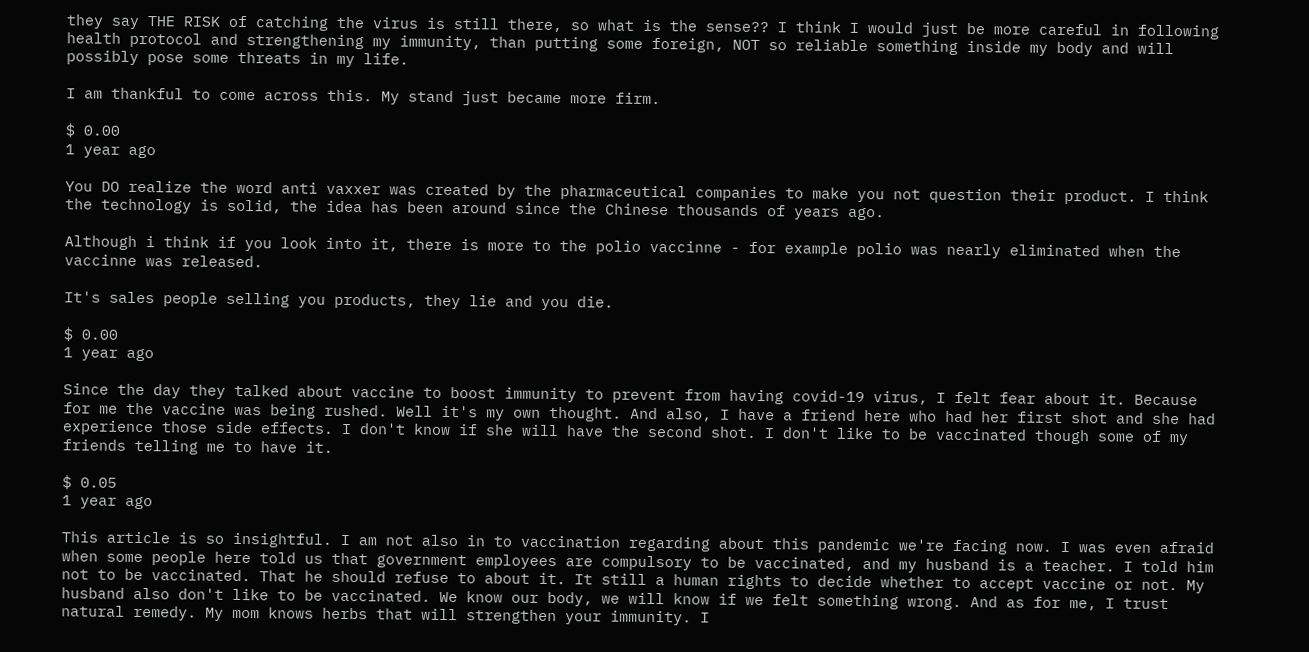they say THE RISK of catching the virus is still there, so what is the sense?? I think I would just be more careful in following health protocol and strengthening my immunity, than putting some foreign, NOT so reliable something inside my body and will possibly pose some threats in my life.

I am thankful to come across this. My stand just became more firm.

$ 0.00
1 year ago

You DO realize the word anti vaxxer was created by the pharmaceutical companies to make you not question their product. I think the technology is solid, the idea has been around since the Chinese thousands of years ago.

Although i think if you look into it, there is more to the polio vaccinne - for example polio was nearly eliminated when the vaccinne was released.

It's sales people selling you products, they lie and you die.

$ 0.00
1 year ago

Since the day they talked about vaccine to boost immunity to prevent from having covid-19 virus, I felt fear about it. Because for me the vaccine was being rushed. Well it's my own thought. And also, I have a friend here who had her first shot and she had experience those side effects. I don't know if she will have the second shot. I don't like to be vaccinated though some of my friends telling me to have it.

$ 0.05
1 year ago

This article is so insightful. I am not also in to vaccination regarding about this pandemic we're facing now. I was even afraid when some people here told us that government employees are compulsory to be vaccinated, and my husband is a teacher. I told him not to be vaccinated. That he should refuse to about it. It still a human rights to decide whether to accept vaccine or not. My husband also don't like to be vaccinated. We know our body, we will know if we felt something wrong. And as for me, I trust natural remedy. My mom knows herbs that will strengthen your immunity. I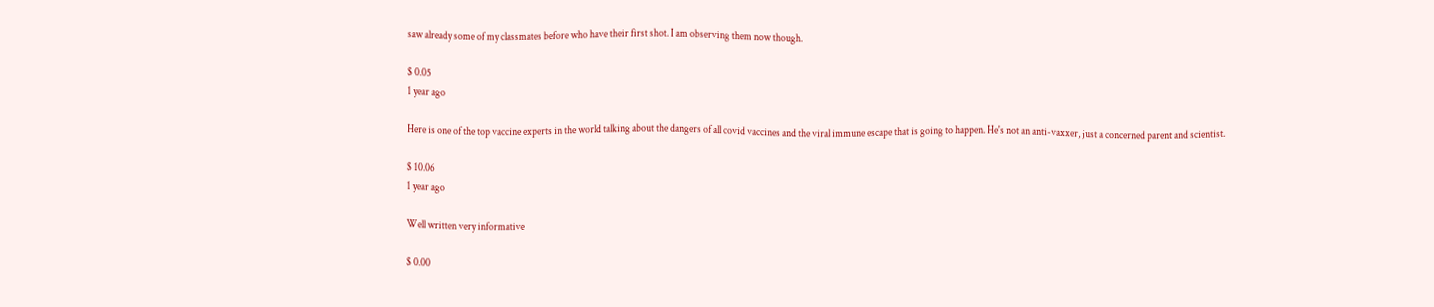saw already some of my classmates before who have their first shot. I am observing them now though.

$ 0.05
1 year ago

Here is one of the top vaccine experts in the world talking about the dangers of all covid vaccines and the viral immune escape that is going to happen. He's not an anti-vaxxer, just a concerned parent and scientist.

$ 10.06
1 year ago

Well written very informative

$ 0.00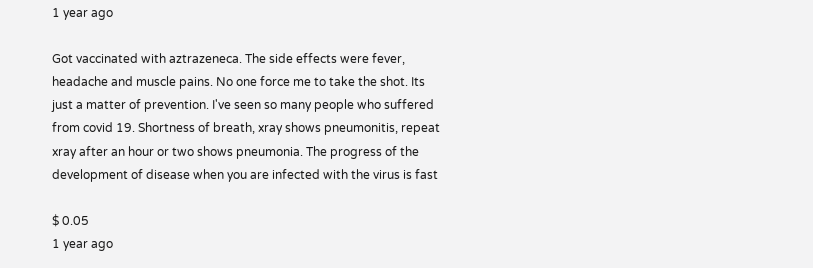1 year ago

Got vaccinated with aztrazeneca. The side effects were fever, headache and muscle pains. No one force me to take the shot. Its just a matter of prevention. I've seen so many people who suffered from covid 19. Shortness of breath, xray shows pneumonitis, repeat xray after an hour or two shows pneumonia. The progress of the development of disease when you are infected with the virus is fast

$ 0.05
1 year ago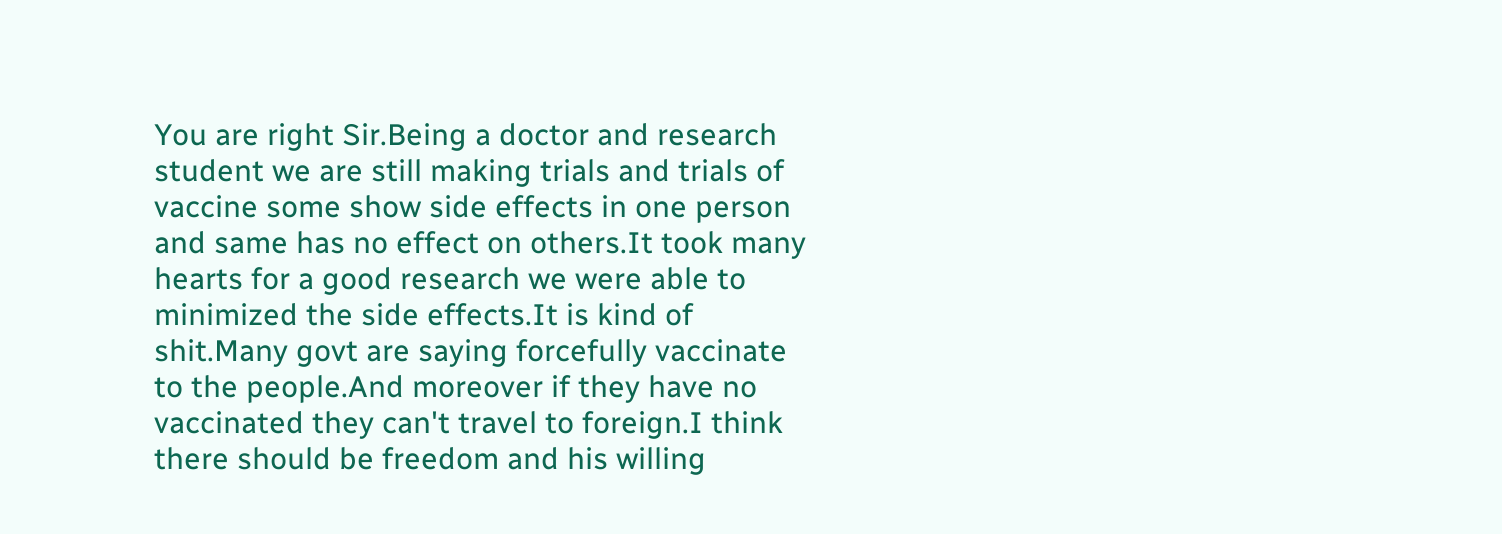You are right Sir.Being a doctor and research student we are still making trials and trials of vaccine some show side effects in one person and same has no effect on others.It took many hearts for a good research we were able to minimized the side effects.It is kind of shit.Many govt are saying forcefully vaccinate to the people.And moreover if they have no vaccinated they can't travel to foreign.I think there should be freedom and his willing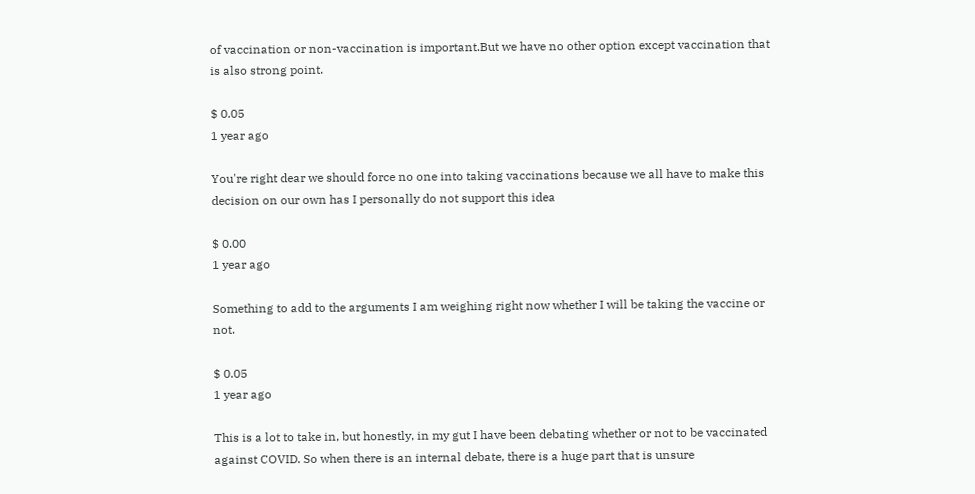of vaccination or non-vaccination is important.But we have no other option except vaccination that is also strong point.

$ 0.05
1 year ago

You're right dear we should force no one into taking vaccinations because we all have to make this decision on our own has I personally do not support this idea

$ 0.00
1 year ago

Something to add to the arguments I am weighing right now whether I will be taking the vaccine or not.

$ 0.05
1 year ago

This is a lot to take in, but honestly, in my gut I have been debating whether or not to be vaccinated against COVID. So when there is an internal debate, there is a huge part that is unsure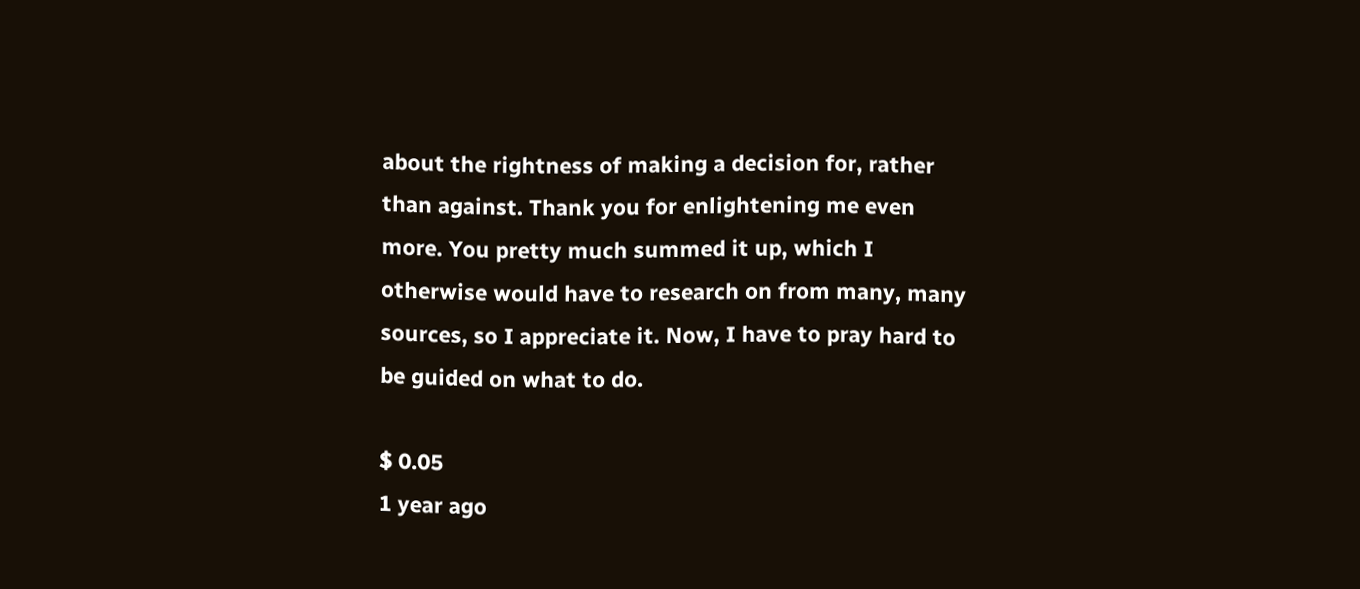about the rightness of making a decision for, rather than against. Thank you for enlightening me even more. You pretty much summed it up, which I otherwise would have to research on from many, many sources, so I appreciate it. Now, I have to pray hard to be guided on what to do.

$ 0.05
1 year ago